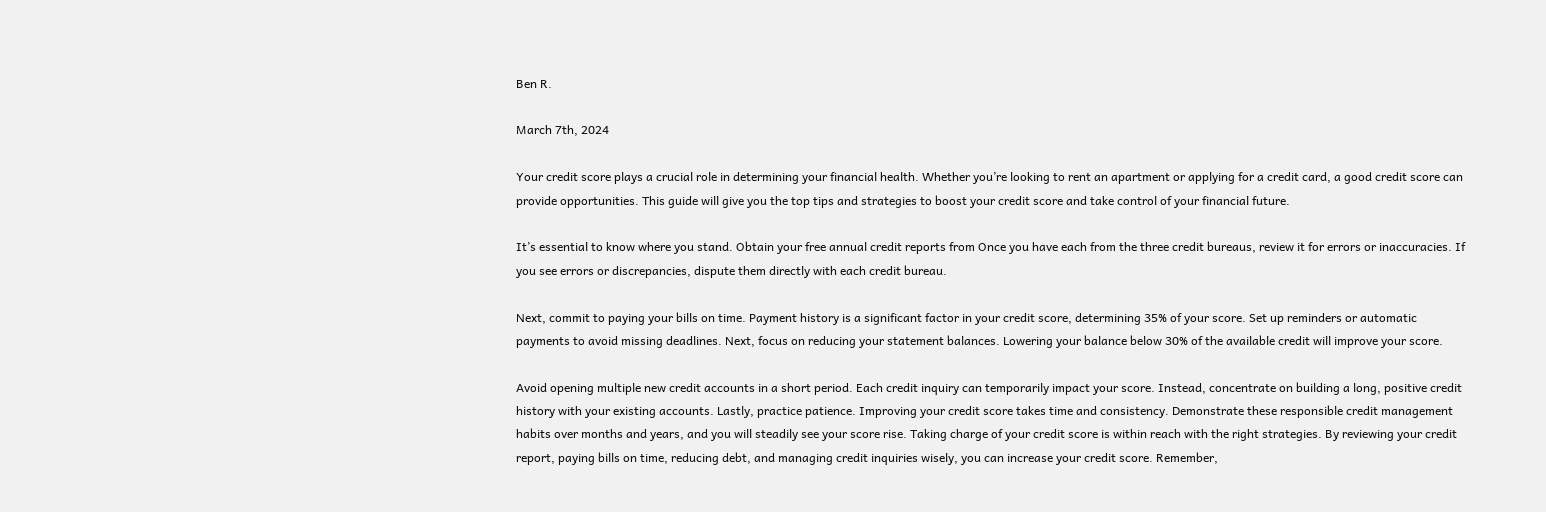Ben R.

March 7th, 2024

Your credit score plays a crucial role in determining your financial health. Whether you’re looking to rent an apartment or applying for a credit card, a good credit score can provide opportunities. This guide will give you the top tips and strategies to boost your credit score and take control of your financial future.

It’s essential to know where you stand. Obtain your free annual credit reports from Once you have each from the three credit bureaus, review it for errors or inaccuracies. If you see errors or discrepancies, dispute them directly with each credit bureau.

Next, commit to paying your bills on time. Payment history is a significant factor in your credit score, determining 35% of your score. Set up reminders or automatic payments to avoid missing deadlines. Next, focus on reducing your statement balances. Lowering your balance below 30% of the available credit will improve your score.

Avoid opening multiple new credit accounts in a short period. Each credit inquiry can temporarily impact your score. Instead, concentrate on building a long, positive credit history with your existing accounts. Lastly, practice patience. Improving your credit score takes time and consistency. Demonstrate these responsible credit management habits over months and years, and you will steadily see your score rise. Taking charge of your credit score is within reach with the right strategies. By reviewing your credit report, paying bills on time, reducing debt, and managing credit inquiries wisely, you can increase your credit score. Remember,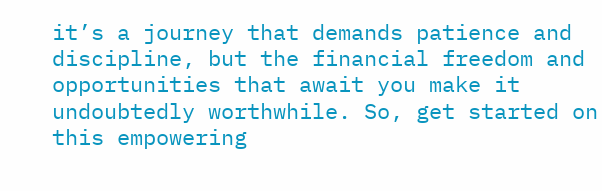it’s a journey that demands patience and discipline, but the financial freedom and opportunities that await you make it undoubtedly worthwhile. So, get started on this empowering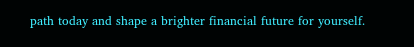path today and shape a brighter financial future for yourself.